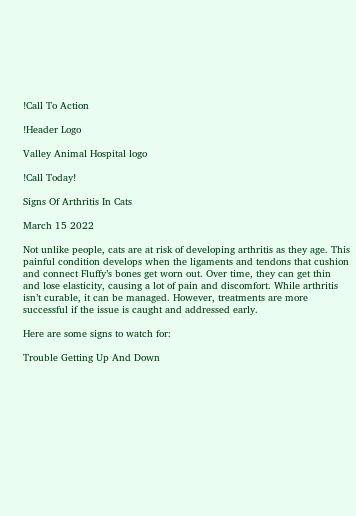!Call To Action

!Header Logo

Valley Animal Hospital logo

!Call Today!

Signs Of Arthritis In Cats

March 15 2022

Not unlike people, cats are at risk of developing arthritis as they age. This painful condition develops when the ligaments and tendons that cushion and connect Fluffy’s bones get worn out. Over time, they can get thin and lose elasticity, causing a lot of pain and discomfort. While arthritis isn’t curable, it can be managed. However, treatments are more successful if the issue is caught and addressed early.

Here are some signs to watch for:

Trouble Getting Up And Down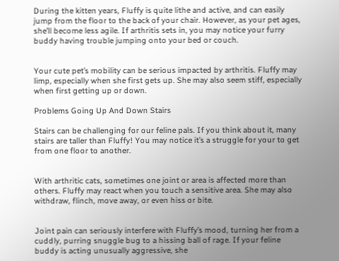During the kitten years, Fluffy is quite lithe and active, and can easily jump from the floor to the back of your chair. However, as your pet ages, she’ll become less agile. If arthritis sets in, you may notice your furry buddy having trouble jumping onto your bed or couch.


Your cute pet’s mobility can be serious impacted by arthritis. Fluffy may limp, especially when she first gets up. She may also seem stiff, especially when first getting up or down.

Problems Going Up And Down Stairs

Stairs can be challenging for our feline pals. If you think about it, many stairs are taller than Fluffy! You may notice it’s a struggle for your to get from one floor to another.


With arthritic cats, sometimes one joint or area is affected more than others. Fluffy may react when you touch a sensitive area. She may also withdraw, flinch, move away, or even hiss or bite.


Joint pain can seriously interfere with Fluffy’s mood, turning her from a cuddly, purring snuggle bug to a hissing ball of rage. If your feline buddy is acting unusually aggressive, she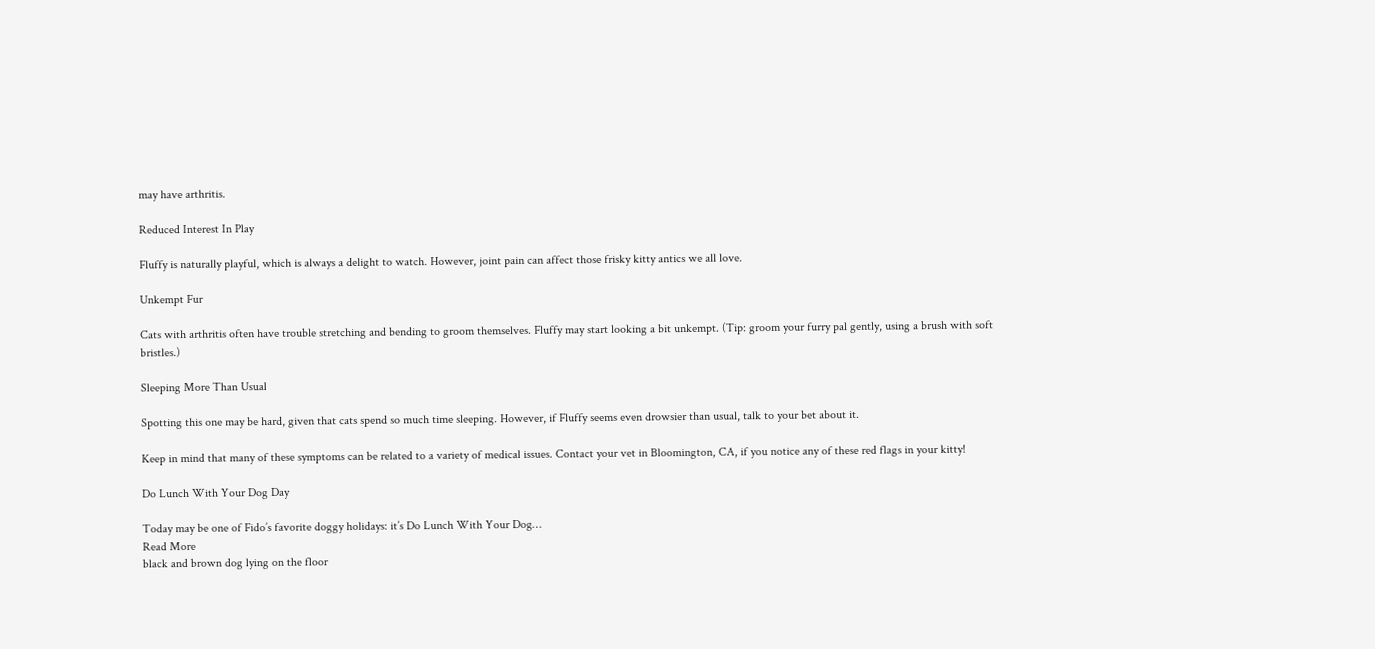may have arthritis.

Reduced Interest In Play

Fluffy is naturally playful, which is always a delight to watch. However, joint pain can affect those frisky kitty antics we all love.

Unkempt Fur

Cats with arthritis often have trouble stretching and bending to groom themselves. Fluffy may start looking a bit unkempt. (Tip: groom your furry pal gently, using a brush with soft bristles.)

Sleeping More Than Usual

Spotting this one may be hard, given that cats spend so much time sleeping. However, if Fluffy seems even drowsier than usual, talk to your bet about it.

Keep in mind that many of these symptoms can be related to a variety of medical issues. Contact your vet in Bloomington, CA, if you notice any of these red flags in your kitty!

Do Lunch With Your Dog Day

Today may be one of Fido’s favorite doggy holidays: it’s Do Lunch With Your Dog…
Read More
black and brown dog lying on the floor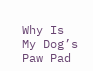Why Is My Dog’s Paw Pad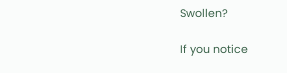Swollen?

If you notice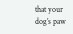that your dog’s paw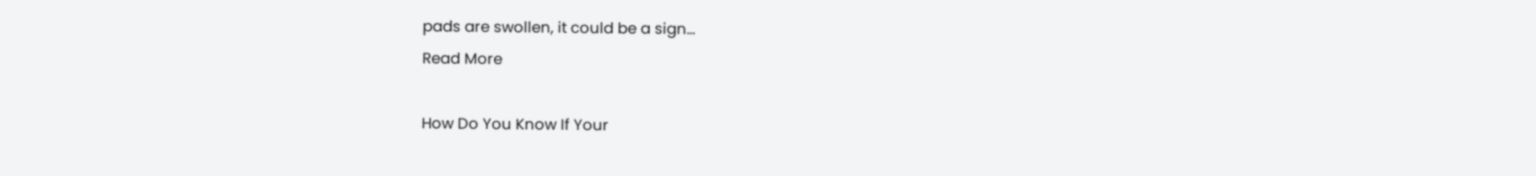pads are swollen, it could be a sign…
Read More

How Do You Know If Your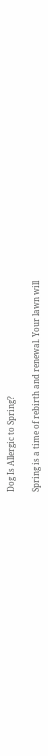Dog Is Allergic to Spring?

Spring is a time of rebirth and renewal. Your lawn will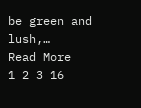be green and lush,…
Read More
1 2 3 16